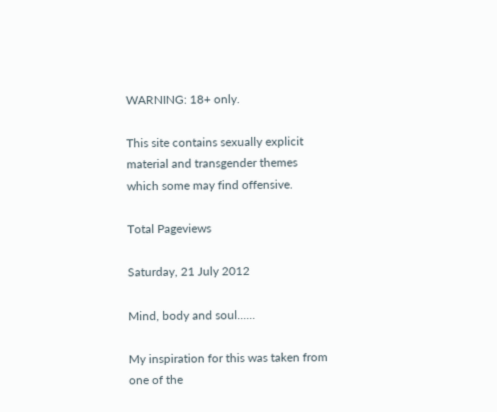WARNING: 18+ only.

This site contains sexually explicit material and transgender themes which some may find offensive.

Total Pageviews

Saturday, 21 July 2012

Mind, body and soul......

My inspiration for this was taken from one of the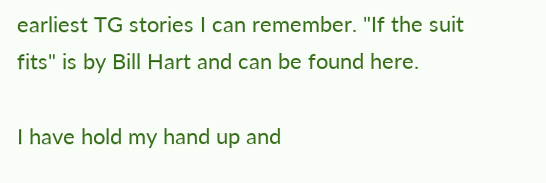earliest TG stories I can remember. "If the suit fits" is by Bill Hart and can be found here.

I have hold my hand up and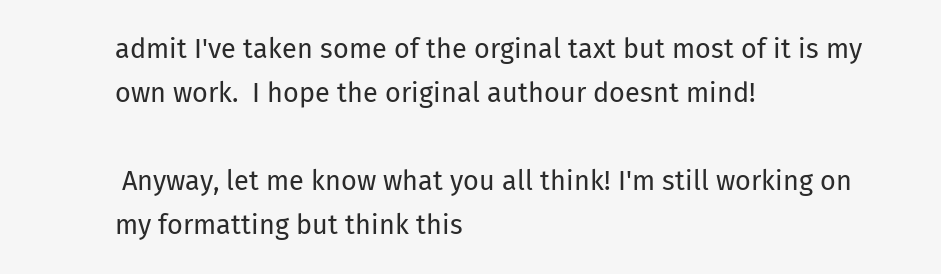admit I've taken some of the orginal taxt but most of it is my own work.  I hope the original authour doesnt mind!

 Anyway, let me know what you all think! I'm still working on my formatting but think this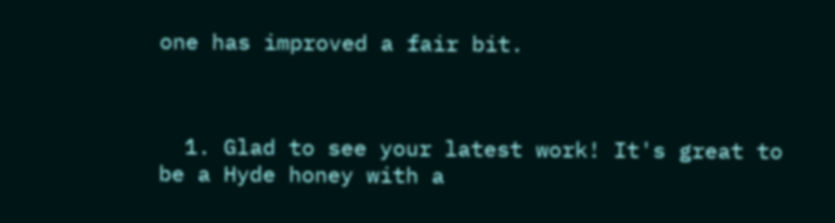one has improved a fair bit.



  1. Glad to see your latest work! It's great to be a Hyde honey with a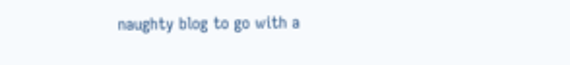naughty blog to go with a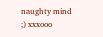naughty mind ;) xxxooo